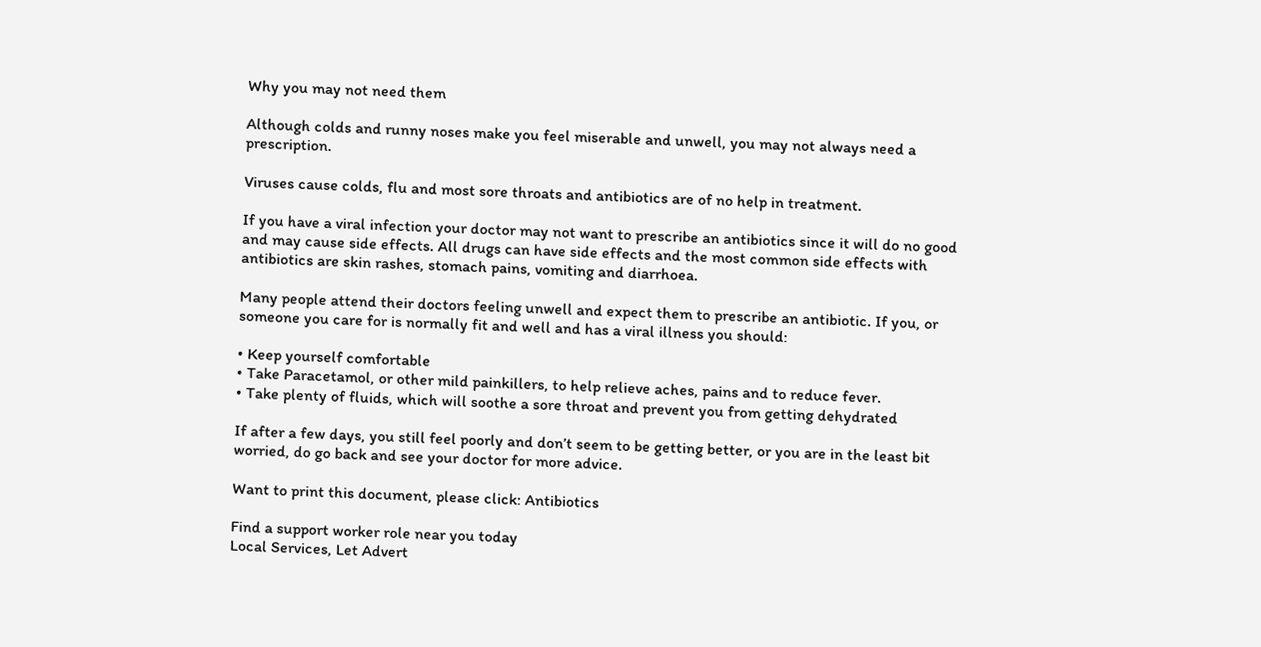Why you may not need them

Although colds and runny noses make you feel miserable and unwell, you may not always need a prescription.

Viruses cause colds, flu and most sore throats and antibiotics are of no help in treatment.

If you have a viral infection your doctor may not want to prescribe an antibiotics since it will do no good and may cause side effects. All drugs can have side effects and the most common side effects with antibiotics are skin rashes, stomach pains, vomiting and diarrhoea.

Many people attend their doctors feeling unwell and expect them to prescribe an antibiotic. If you, or someone you care for is normally fit and well and has a viral illness you should:

• Keep yourself comfortable
• Take Paracetamol, or other mild painkillers, to help relieve aches, pains and to reduce fever.
• Take plenty of fluids, which will soothe a sore throat and prevent you from getting dehydrated

If after a few days, you still feel poorly and don’t seem to be getting better, or you are in the least bit worried, do go back and see your doctor for more advice.

Want to print this document, please click: Antibiotics

Find a support worker role near you today
Local Services, Let Advert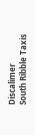Discalimer
South Ribble Taxis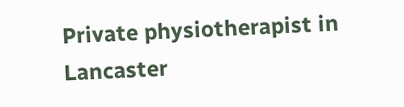Private physiotherapist in Lancaster